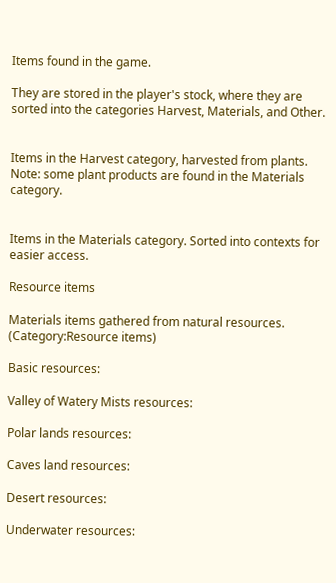Items found in the game.

They are stored in the player's stock, where they are sorted into the categories Harvest, Materials, and Other.


Items in the Harvest category, harvested from plants. Note: some plant products are found in the Materials category.


Items in the Materials category. Sorted into contexts for easier access.

Resource items

Materials items gathered from natural resources. (Category:Resource items)

Basic resources:

Valley of Watery Mists resources:

Polar lands resources:

Caves land resources:

Desert resources:

Underwater resources: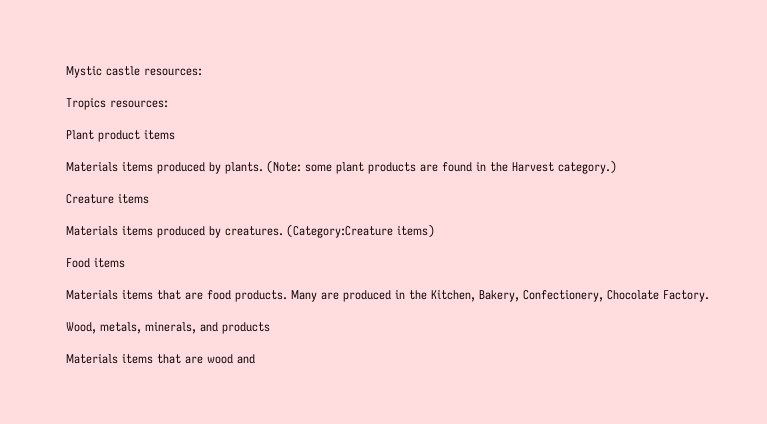Mystic castle resources:

Tropics resources:

Plant product items

Materials items produced by plants. (Note: some plant products are found in the Harvest category.)

Creature items

Materials items produced by creatures. (Category:Creature items)

Food items

Materials items that are food products. Many are produced in the Kitchen, Bakery, Confectionery, Chocolate Factory.

Wood, metals, minerals, and products

Materials items that are wood and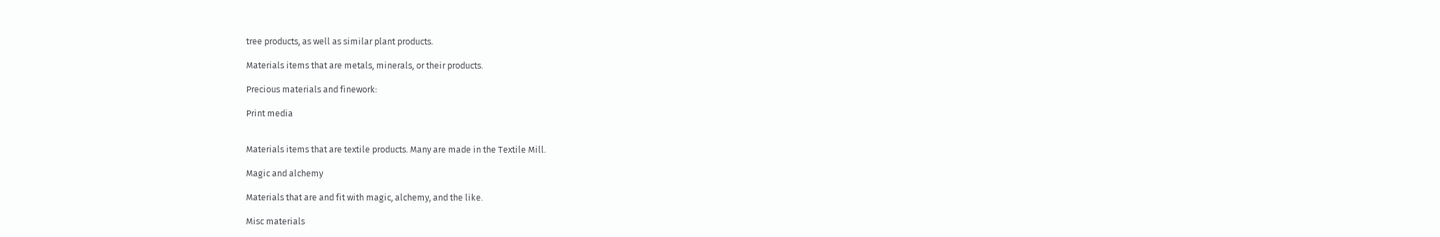tree products, as well as similar plant products.

Materials items that are metals, minerals, or their products.

Precious materials and finework:

Print media


Materials items that are textile products. Many are made in the Textile Mill.

Magic and alchemy

Materials that are and fit with magic, alchemy, and the like.

Misc materials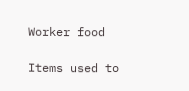Worker food

Items used to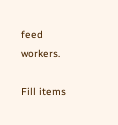feed workers.

Fill items